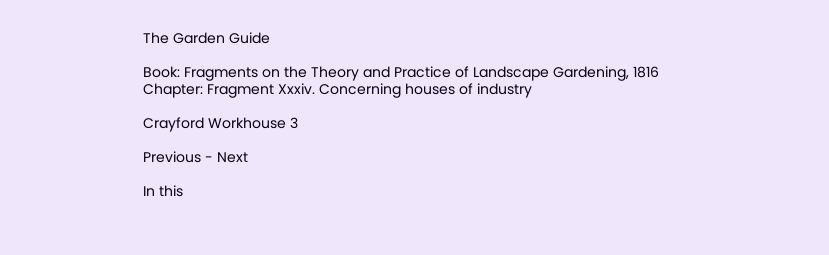The Garden Guide

Book: Fragments on the Theory and Practice of Landscape Gardening, 1816
Chapter: Fragment Xxxiv. Concerning houses of industry

Crayford Workhouse 3

Previous - Next

In this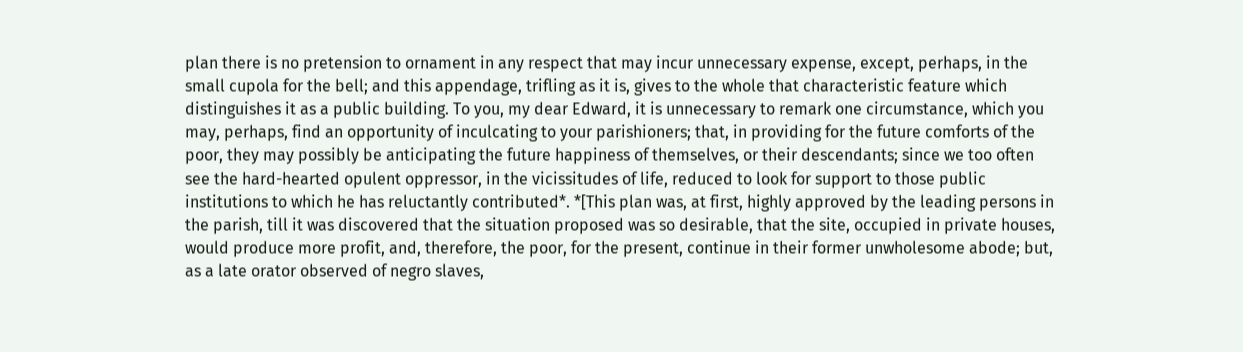plan there is no pretension to ornament in any respect that may incur unnecessary expense, except, perhaps, in the small cupola for the bell; and this appendage, trifling as it is, gives to the whole that characteristic feature which distinguishes it as a public building. To you, my dear Edward, it is unnecessary to remark one circumstance, which you may, perhaps, find an opportunity of inculcating to your parishioners; that, in providing for the future comforts of the poor, they may possibly be anticipating the future happiness of themselves, or their descendants; since we too often see the hard-hearted opulent oppressor, in the vicissitudes of life, reduced to look for support to those public institutions to which he has reluctantly contributed*. *[This plan was, at first, highly approved by the leading persons in the parish, till it was discovered that the situation proposed was so desirable, that the site, occupied in private houses, would produce more profit, and, therefore, the poor, for the present, continue in their former unwholesome abode; but, as a late orator observed of negro slaves,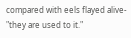compared with eels flayed alive- "they are used to it."